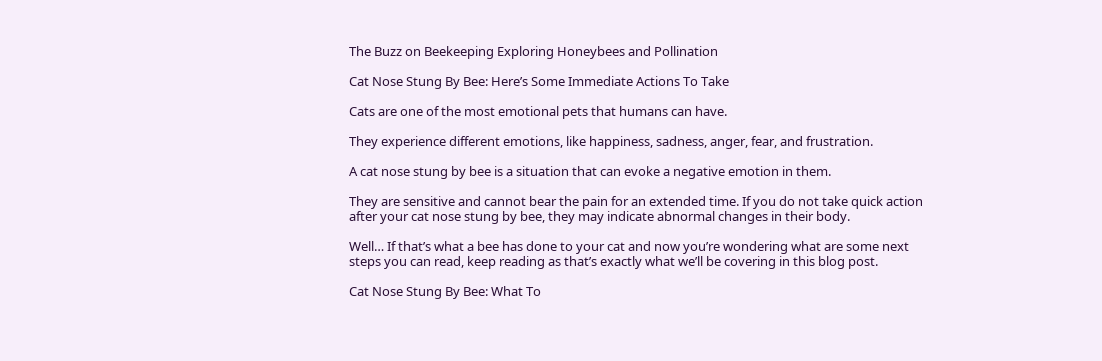The Buzz on Beekeeping Exploring Honeybees and Pollination

Cat Nose Stung By Bee: Here’s Some Immediate Actions To Take

Cats are one of the most emotional pets that humans can have.

They experience different emotions, like happiness, sadness, anger, fear, and frustration.

A cat nose stung by bee is a situation that can evoke a negative emotion in them.

They are sensitive and cannot bear the pain for an extended time. If you do not take quick action after your cat nose stung by bee, they may indicate abnormal changes in their body.

Well… If that’s what a bee has done to your cat and now you’re wondering what are some next steps you can read, keep reading as that’s exactly what we’ll be covering in this blog post.

Cat Nose Stung By Bee: What To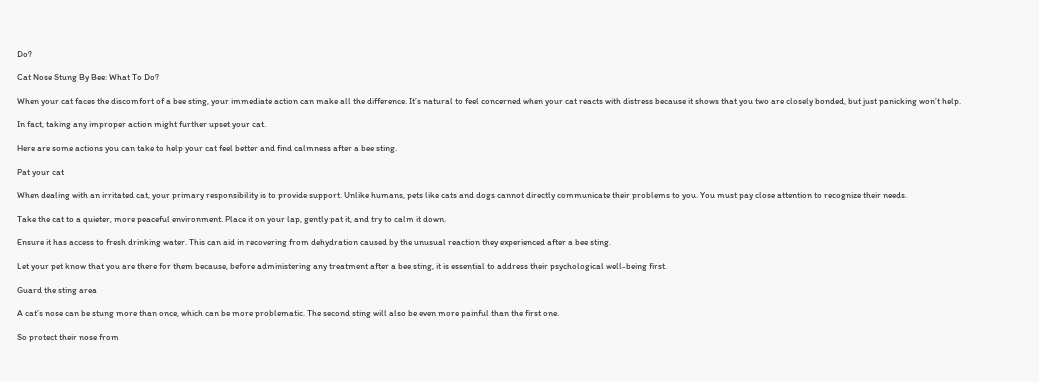Do?

Cat Nose Stung By Bee: What To Do?

When your cat faces the discomfort of a bee sting, your immediate action can make all the difference. It’s natural to feel concerned when your cat reacts with distress because it shows that you two are closely bonded, but just panicking won’t help.

In fact, taking any improper action might further upset your cat.

Here are some actions you can take to help your cat feel better and find calmness after a bee sting.

Pat your cat

When dealing with an irritated cat, your primary responsibility is to provide support. Unlike humans, pets like cats and dogs cannot directly communicate their problems to you. You must pay close attention to recognize their needs.

Take the cat to a quieter, more peaceful environment. Place it on your lap, gently pat it, and try to calm it down.

Ensure it has access to fresh drinking water. This can aid in recovering from dehydration caused by the unusual reaction they experienced after a bee sting.

Let your pet know that you are there for them because, before administering any treatment after a bee sting, it is essential to address their psychological well-being first.

Guard the sting area

A cat’s nose can be stung more than once, which can be more problematic. The second sting will also be even more painful than the first one.

So protect their nose from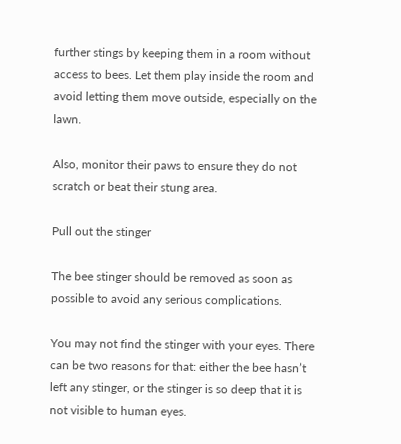further stings by keeping them in a room without access to bees. Let them play inside the room and avoid letting them move outside, especially on the lawn.

Also, monitor their paws to ensure they do not scratch or beat their stung area.

Pull out the stinger

The bee stinger should be removed as soon as possible to avoid any serious complications.

You may not find the stinger with your eyes. There can be two reasons for that: either the bee hasn’t left any stinger, or the stinger is so deep that it is not visible to human eyes.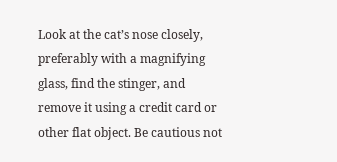Look at the cat’s nose closely, preferably with a magnifying glass, find the stinger, and remove it using a credit card or other flat object. Be cautious not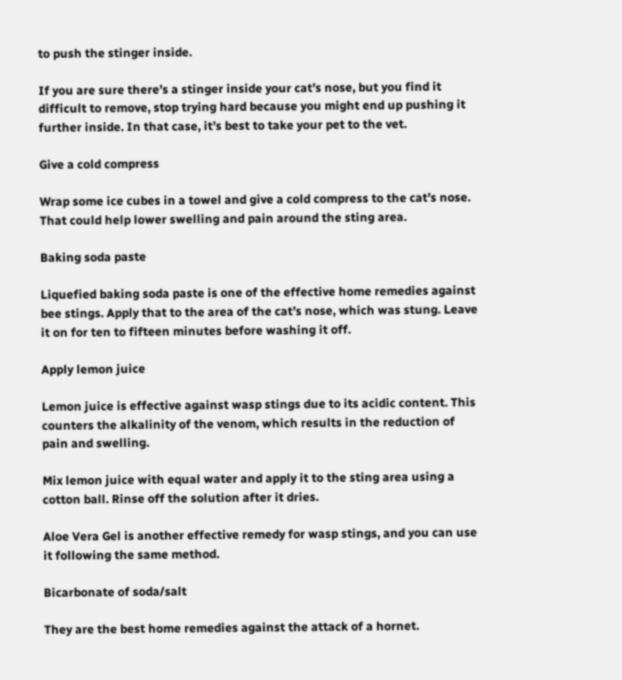to push the stinger inside.

If you are sure there’s a stinger inside your cat’s nose, but you find it difficult to remove, stop trying hard because you might end up pushing it further inside. In that case, it’s best to take your pet to the vet.

Give a cold compress

Wrap some ice cubes in a towel and give a cold compress to the cat’s nose. That could help lower swelling and pain around the sting area.

Baking soda paste

Liquefied baking soda paste is one of the effective home remedies against bee stings. Apply that to the area of the cat’s nose, which was stung. Leave it on for ten to fifteen minutes before washing it off.

Apply lemon juice

Lemon juice is effective against wasp stings due to its acidic content. This counters the alkalinity of the venom, which results in the reduction of pain and swelling.

Mix lemon juice with equal water and apply it to the sting area using a cotton ball. Rinse off the solution after it dries.

Aloe Vera Gel is another effective remedy for wasp stings, and you can use it following the same method.

Bicarbonate of soda/salt

They are the best home remedies against the attack of a hornet.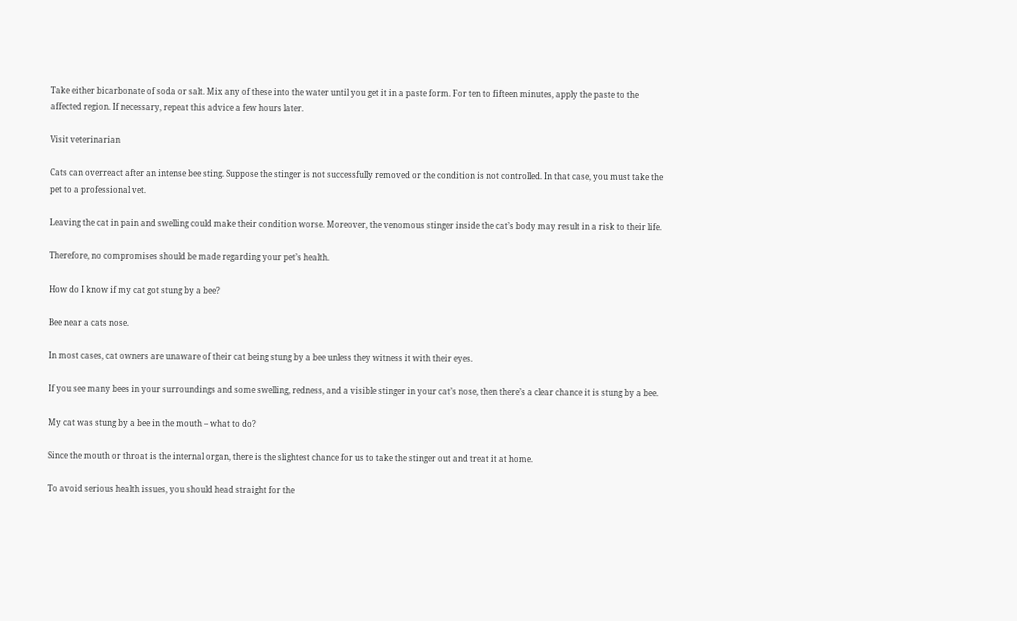Take either bicarbonate of soda or salt. Mix any of these into the water until you get it in a paste form. For ten to fifteen minutes, apply the paste to the affected region. If necessary, repeat this advice a few hours later.

Visit veterinarian

Cats can overreact after an intense bee sting. Suppose the stinger is not successfully removed or the condition is not controlled. In that case, you must take the pet to a professional vet.

Leaving the cat in pain and swelling could make their condition worse. Moreover, the venomous stinger inside the cat’s body may result in a risk to their life.

Therefore, no compromises should be made regarding your pet’s health.

How do I know if my cat got stung by a bee?

Bee near a cats nose.

In most cases, cat owners are unaware of their cat being stung by a bee unless they witness it with their eyes.

If you see many bees in your surroundings and some swelling, redness, and a visible stinger in your cat’s nose, then there’s a clear chance it is stung by a bee.

My cat was stung by a bee in the mouth – what to do?

Since the mouth or throat is the internal organ, there is the slightest chance for us to take the stinger out and treat it at home.

To avoid serious health issues, you should head straight for the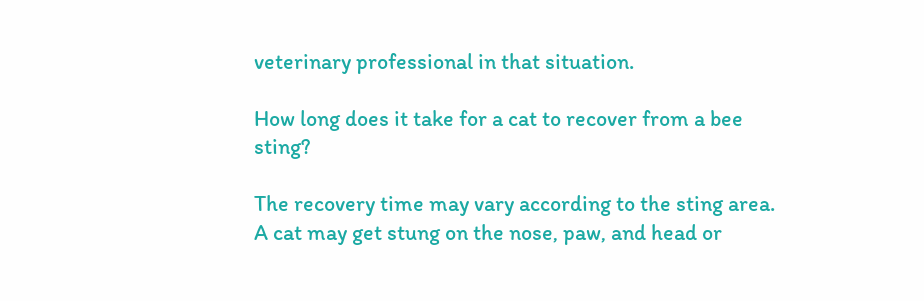veterinary professional in that situation.

How long does it take for a cat to recover from a bee sting?

The recovery time may vary according to the sting area. A cat may get stung on the nose, paw, and head or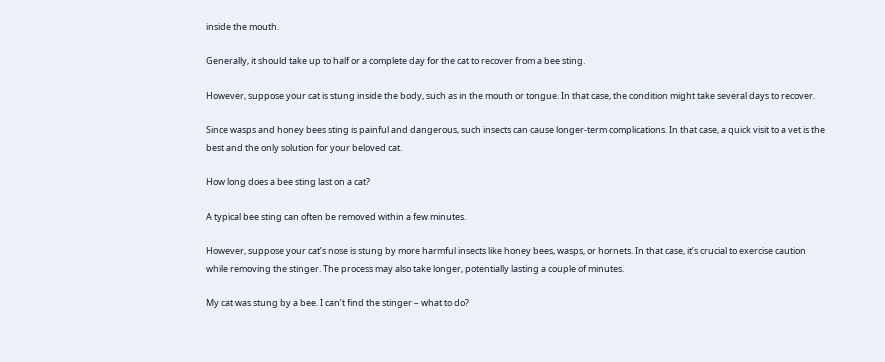inside the mouth.

Generally, it should take up to half or a complete day for the cat to recover from a bee sting.

However, suppose your cat is stung inside the body, such as in the mouth or tongue. In that case, the condition might take several days to recover.

Since wasps and honey bees sting is painful and dangerous, such insects can cause longer-term complications. In that case, a quick visit to a vet is the best and the only solution for your beloved cat.

How long does a bee sting last on a cat?

A typical bee sting can often be removed within a few minutes.

However, suppose your cat’s nose is stung by more harmful insects like honey bees, wasps, or hornets. In that case, it’s crucial to exercise caution while removing the stinger. The process may also take longer, potentially lasting a couple of minutes.

My cat was stung by a bee. I can’t find the stinger – what to do?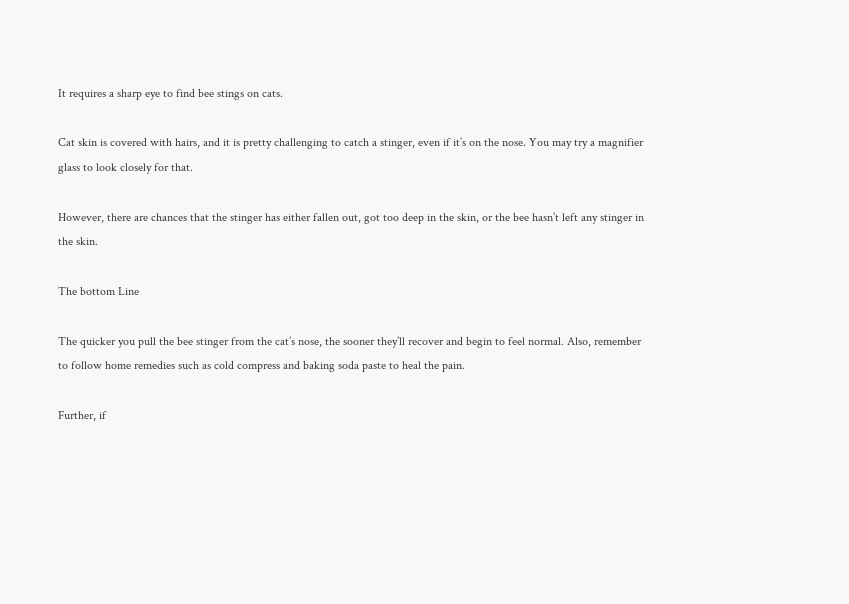It requires a sharp eye to find bee stings on cats.

Cat skin is covered with hairs, and it is pretty challenging to catch a stinger, even if it’s on the nose. You may try a magnifier glass to look closely for that.

However, there are chances that the stinger has either fallen out, got too deep in the skin, or the bee hasn’t left any stinger in the skin.

The bottom Line

The quicker you pull the bee stinger from the cat’s nose, the sooner they’ll recover and begin to feel normal. Also, remember to follow home remedies such as cold compress and baking soda paste to heal the pain.

Further, if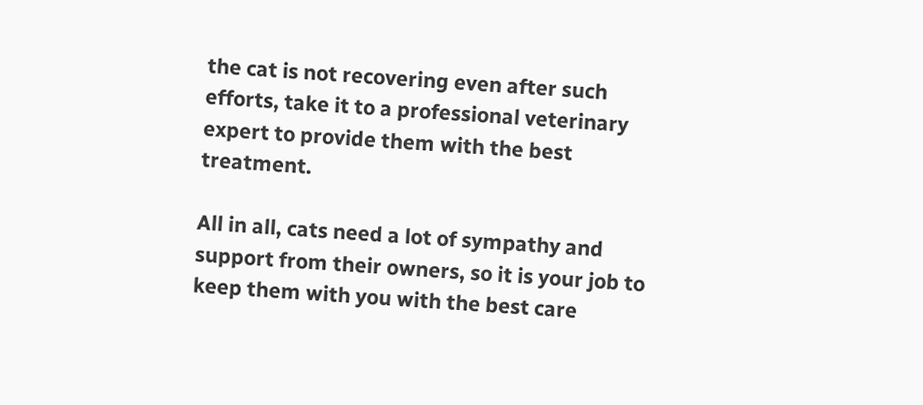the cat is not recovering even after such efforts, take it to a professional veterinary expert to provide them with the best treatment.

All in all, cats need a lot of sympathy and support from their owners, so it is your job to keep them with you with the best care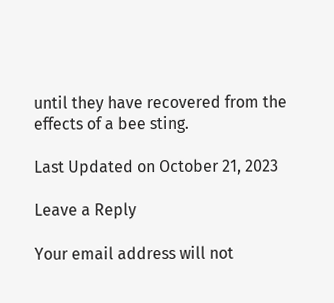until they have recovered from the effects of a bee sting.

Last Updated on October 21, 2023

Leave a Reply

Your email address will not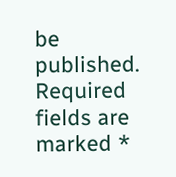be published. Required fields are marked *